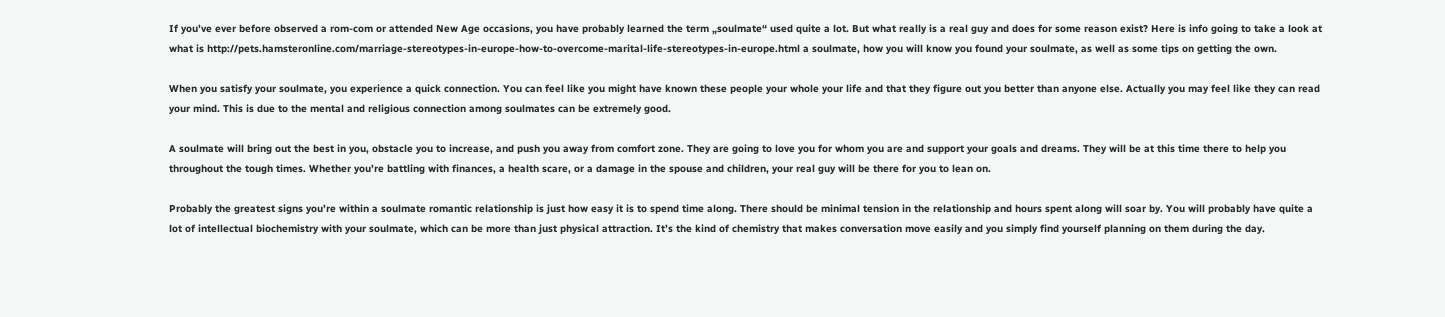If you’ve ever before observed a rom-com or attended New Age occasions, you have probably learned the term „soulmate“ used quite a lot. But what really is a real guy and does for some reason exist? Here is info going to take a look at what is http://pets.hamsteronline.com/marriage-stereotypes-in-europe-how-to-overcome-marital-life-stereotypes-in-europe.html a soulmate, how you will know you found your soulmate, as well as some tips on getting the own.

When you satisfy your soulmate, you experience a quick connection. You can feel like you might have known these people your whole your life and that they figure out you better than anyone else. Actually you may feel like they can read your mind. This is due to the mental and religious connection among soulmates can be extremely good.

A soulmate will bring out the best in you, obstacle you to increase, and push you away from comfort zone. They are going to love you for whom you are and support your goals and dreams. They will be at this time there to help you throughout the tough times. Whether you’re battling with finances, a health scare, or a damage in the spouse and children, your real guy will be there for you to lean on.

Probably the greatest signs you’re within a soulmate romantic relationship is just how easy it is to spend time along. There should be minimal tension in the relationship and hours spent along will soar by. You will probably have quite a lot of intellectual biochemistry with your soulmate, which can be more than just physical attraction. It’s the kind of chemistry that makes conversation move easily and you simply find yourself planning on them during the day.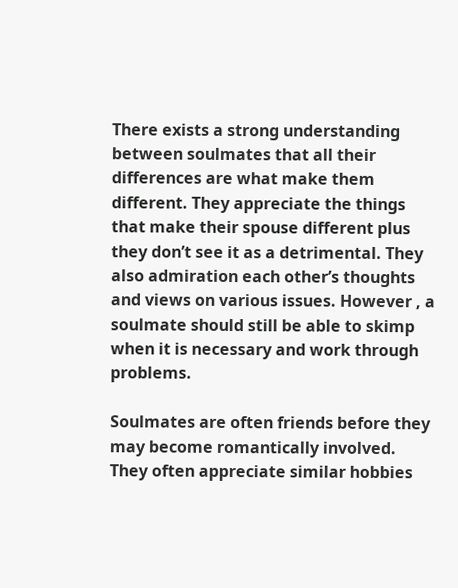There exists a strong understanding between soulmates that all their differences are what make them different. They appreciate the things that make their spouse different plus they don’t see it as a detrimental. They also admiration each other’s thoughts and views on various issues. However , a soulmate should still be able to skimp when it is necessary and work through problems.

Soulmates are often friends before they may become romantically involved. They often appreciate similar hobbies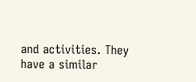and activities. They have a similar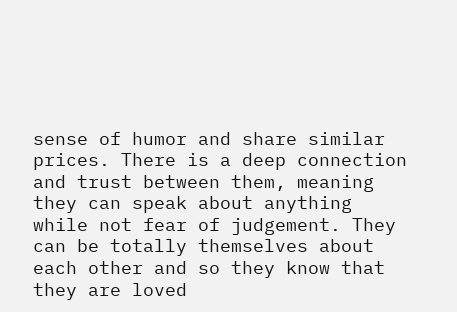sense of humor and share similar prices. There is a deep connection and trust between them, meaning they can speak about anything while not fear of judgement. They can be totally themselves about each other and so they know that they are loved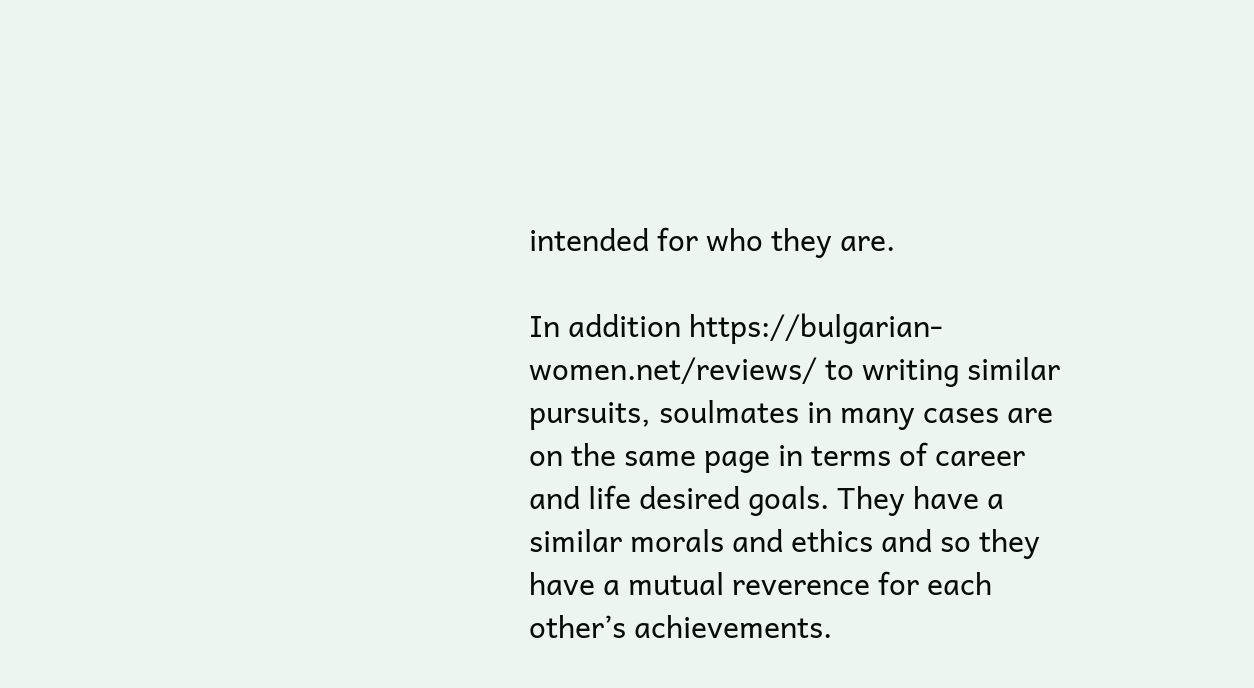intended for who they are.

In addition https://bulgarian-women.net/reviews/ to writing similar pursuits, soulmates in many cases are on the same page in terms of career and life desired goals. They have a similar morals and ethics and so they have a mutual reverence for each other’s achievements.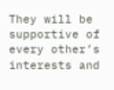They will be supportive of every other’s interests and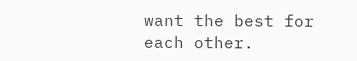want the best for each other.